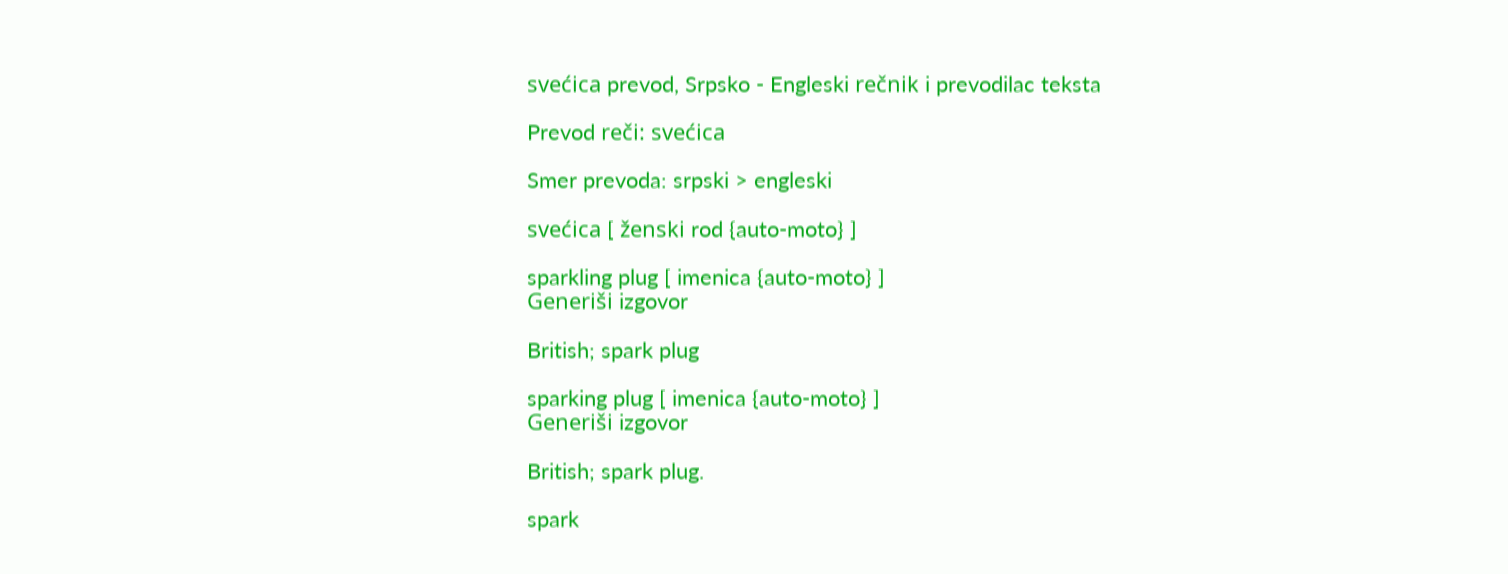svećica prevod, Srpsko - Engleski rečnik i prevodilac teksta

Prevod reči: svećica

Smer prevoda: srpski > engleski

svećica [ ženski rod {auto-moto} ]

sparkling plug [ imenica {auto-moto} ]
Generiši izgovor

British; spark plug

sparking plug [ imenica {auto-moto} ]
Generiši izgovor

British; spark plug.

spark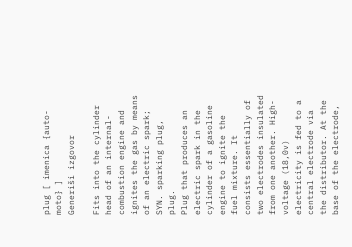plug [ imenica {auto-moto} ]
Generiši izgovor

Fits into the cylinder head of an internal-combustion engine and ignites the gas by means of an electric spark; SYN. sparking plug, plug.
Plug that produces an electric spark in the cylinder of a gasoline engine to ignite the fuel mixture. It consists essentially of two electrodes insulated from one another. High-voltage (18,0v) electricity is fed to a central electrode via the distributor. At the base of the electrode,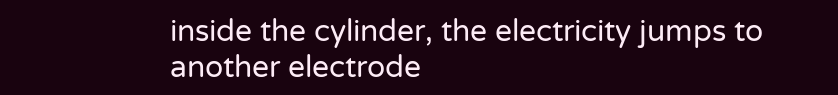inside the cylinder, the electricity jumps to another electrode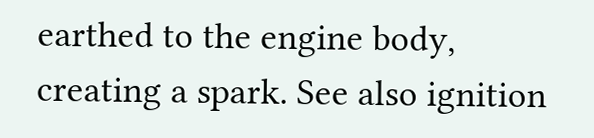earthed to the engine body, creating a spark. See also ignition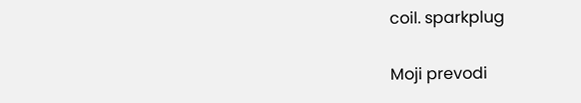coil. sparkplug

Moji prevodi